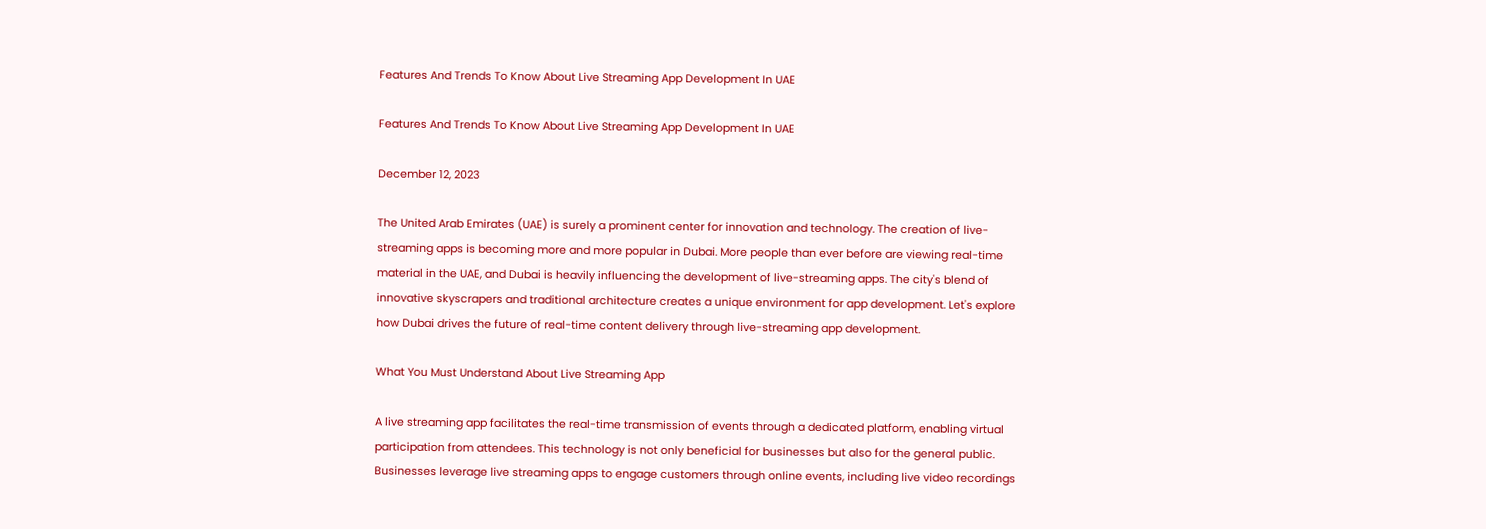Features And Trends To Know About Live Streaming App Development In UAE

Features And Trends To Know About Live Streaming App Development In UAE

December 12, 2023

The United Arab Emirates (UAE) is surely a prominent center for innovation and technology. The creation of live-streaming apps is becoming more and more popular in Dubai. More people than ever before are viewing real-time material in the UAE, and Dubai is heavily influencing the development of live-streaming apps. The city's blend of innovative skyscrapers and traditional architecture creates a unique environment for app development. Let's explore how Dubai drives the future of real-time content delivery through live-streaming app development.

What You Must Understand About Live Streaming App

A live streaming app facilitates the real-time transmission of events through a dedicated platform, enabling virtual participation from attendees. This technology is not only beneficial for businesses but also for the general public. Businesses leverage live streaming apps to engage customers through online events, including live video recordings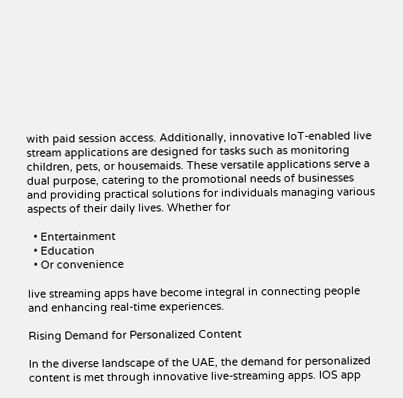with paid session access. Additionally, innovative IoT-enabled live stream applications are designed for tasks such as monitoring children, pets, or housemaids. These versatile applications serve a dual purpose, catering to the promotional needs of businesses and providing practical solutions for individuals managing various aspects of their daily lives. Whether for

  • Entertainment
  • Education
  • Or convenience

live streaming apps have become integral in connecting people and enhancing real-time experiences.

Rising Demand for Personalized Content

In the diverse landscape of the UAE, the demand for personalized content is met through innovative live-streaming apps. IOS app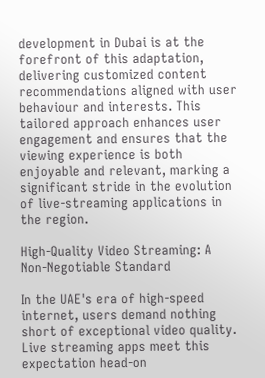development in Dubai is at the forefront of this adaptation, delivering customized content recommendations aligned with user behaviour and interests. This tailored approach enhances user engagement and ensures that the viewing experience is both enjoyable and relevant, marking a significant stride in the evolution of live-streaming applications in the region.

High-Quality Video Streaming: A Non-Negotiable Standard

In the UAE's era of high-speed internet, users demand nothing short of exceptional video quality. Live streaming apps meet this expectation head-on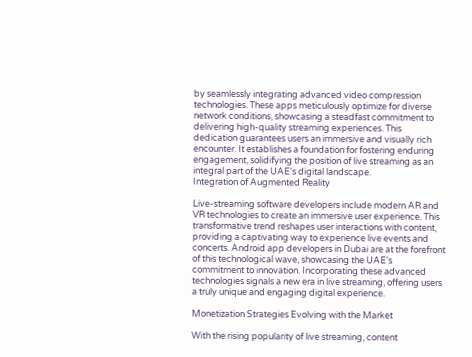by seamlessly integrating advanced video compression technologies. These apps meticulously optimize for diverse network conditions, showcasing a steadfast commitment to delivering high-quality streaming experiences. This dedication guarantees users an immersive and visually rich encounter. It establishes a foundation for fostering enduring engagement, solidifying the position of live streaming as an integral part of the UAE's digital landscape.
Integration of Augmented Reality

Live-streaming software developers include modern AR and VR technologies to create an immersive user experience. This transformative trend reshapes user interactions with content, providing a captivating way to experience live events and concerts. Android app developers in Dubai are at the forefront of this technological wave, showcasing the UAE's commitment to innovation. Incorporating these advanced technologies signals a new era in live streaming, offering users a truly unique and engaging digital experience.

Monetization Strategies Evolving with the Market

With the rising popularity of live streaming, content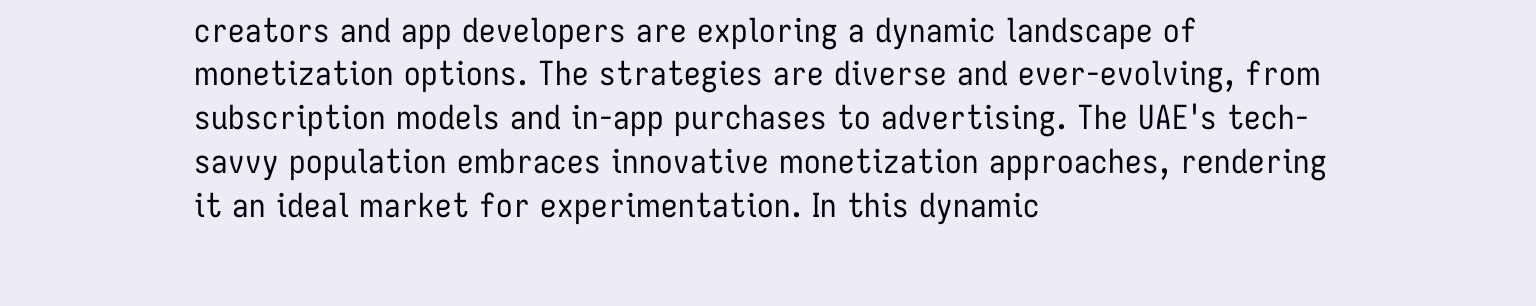creators and app developers are exploring a dynamic landscape of monetization options. The strategies are diverse and ever-evolving, from subscription models and in-app purchases to advertising. The UAE's tech-savvy population embraces innovative monetization approaches, rendering it an ideal market for experimentation. In this dynamic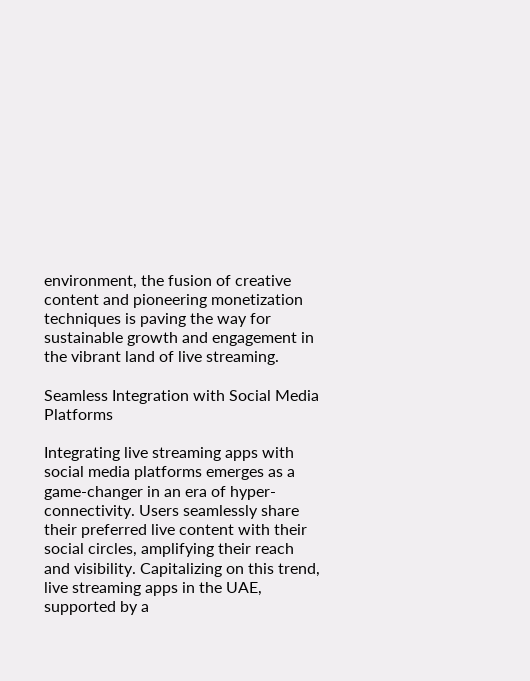environment, the fusion of creative content and pioneering monetization techniques is paving the way for sustainable growth and engagement in the vibrant land of live streaming.

Seamless Integration with Social Media Platforms

Integrating live streaming apps with social media platforms emerges as a game-changer in an era of hyper-connectivity. Users seamlessly share their preferred live content with their social circles, amplifying their reach and visibility. Capitalizing on this trend, live streaming apps in the UAE, supported by a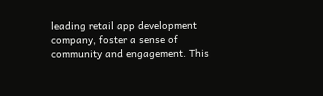leading retail app development company, foster a sense of community and engagement. This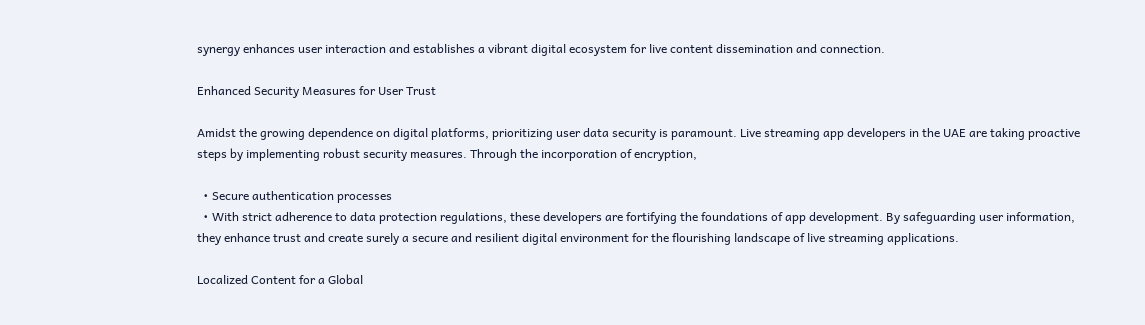synergy enhances user interaction and establishes a vibrant digital ecosystem for live content dissemination and connection.

Enhanced Security Measures for User Trust

Amidst the growing dependence on digital platforms, prioritizing user data security is paramount. Live streaming app developers in the UAE are taking proactive steps by implementing robust security measures. Through the incorporation of encryption,

  • Secure authentication processes
  • With strict adherence to data protection regulations, these developers are fortifying the foundations of app development. By safeguarding user information, they enhance trust and create surely a secure and resilient digital environment for the flourishing landscape of live streaming applications.

Localized Content for a Global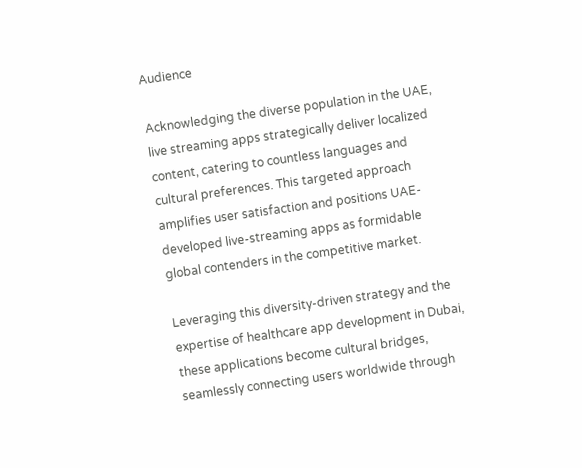Audience

Acknowledging the diverse population in the UAE, live streaming apps strategically deliver localized content, catering to countless languages and cultural preferences. This targeted approach amplifies user satisfaction and positions UAE-developed live-streaming apps as formidable global contenders in the competitive market.

Leveraging this diversity-driven strategy and the expertise of healthcare app development in Dubai, these applications become cultural bridges, seamlessly connecting users worldwide through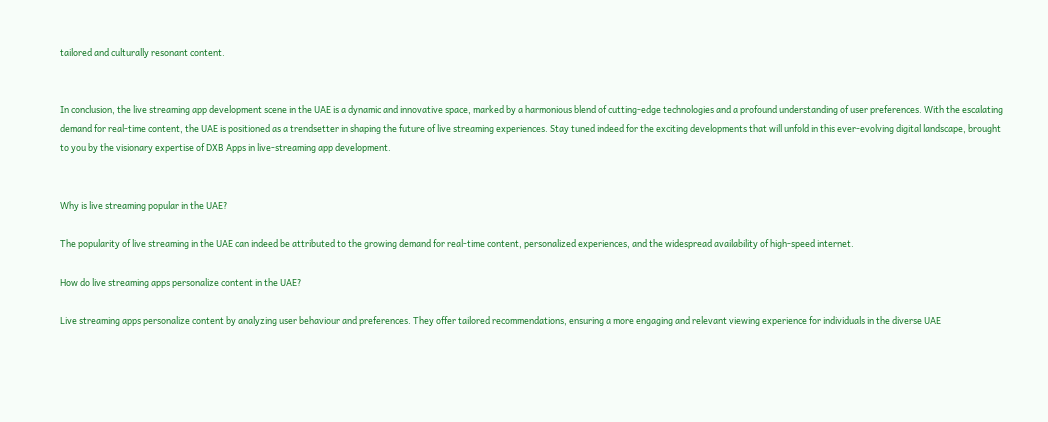tailored and culturally resonant content.


In conclusion, the live streaming app development scene in the UAE is a dynamic and innovative space, marked by a harmonious blend of cutting-edge technologies and a profound understanding of user preferences. With the escalating demand for real-time content, the UAE is positioned as a trendsetter in shaping the future of live streaming experiences. Stay tuned indeed for the exciting developments that will unfold in this ever-evolving digital landscape, brought to you by the visionary expertise of DXB Apps in live-streaming app development.


Why is live streaming popular in the UAE?

The popularity of live streaming in the UAE can indeed be attributed to the growing demand for real-time content, personalized experiences, and the widespread availability of high-speed internet.

How do live streaming apps personalize content in the UAE?

Live streaming apps personalize content by analyzing user behaviour and preferences. They offer tailored recommendations, ensuring a more engaging and relevant viewing experience for individuals in the diverse UAE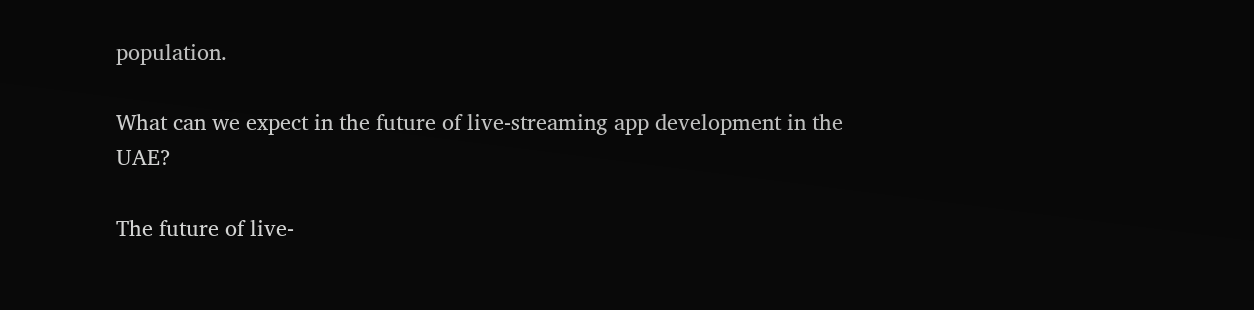population.

What can we expect in the future of live-streaming app development in the UAE?

The future of live-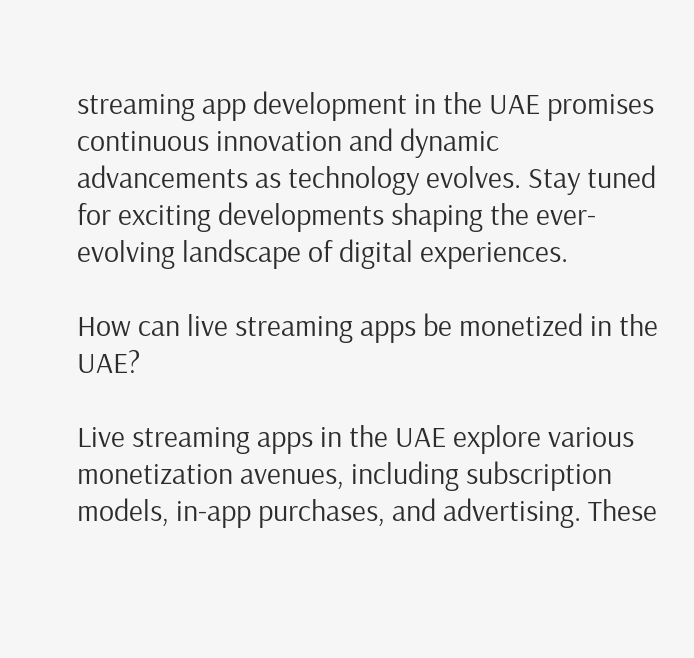streaming app development in the UAE promises continuous innovation and dynamic advancements as technology evolves. Stay tuned for exciting developments shaping the ever-evolving landscape of digital experiences.

How can live streaming apps be monetized in the UAE?

Live streaming apps in the UAE explore various monetization avenues, including subscription models, in-app purchases, and advertising. These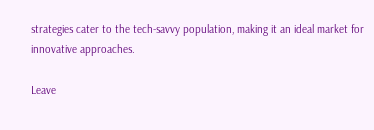strategies cater to the tech-savvy population, making it an ideal market for innovative approaches.

Leave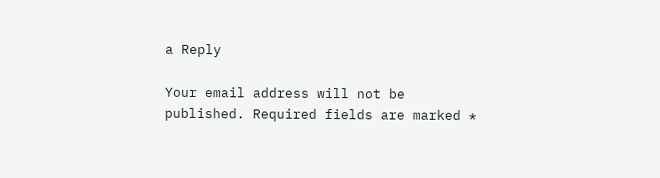a Reply

Your email address will not be published. Required fields are marked *